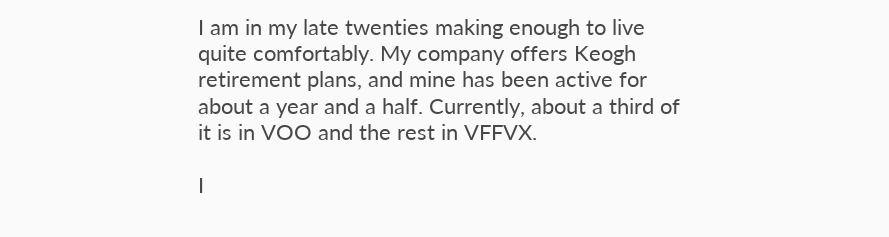I am in my late twenties making enough to live quite comfortably. My company offers Keogh retirement plans, and mine has been active for about a year and a half. Currently, about a third of it is in VOO and the rest in VFFVX.

I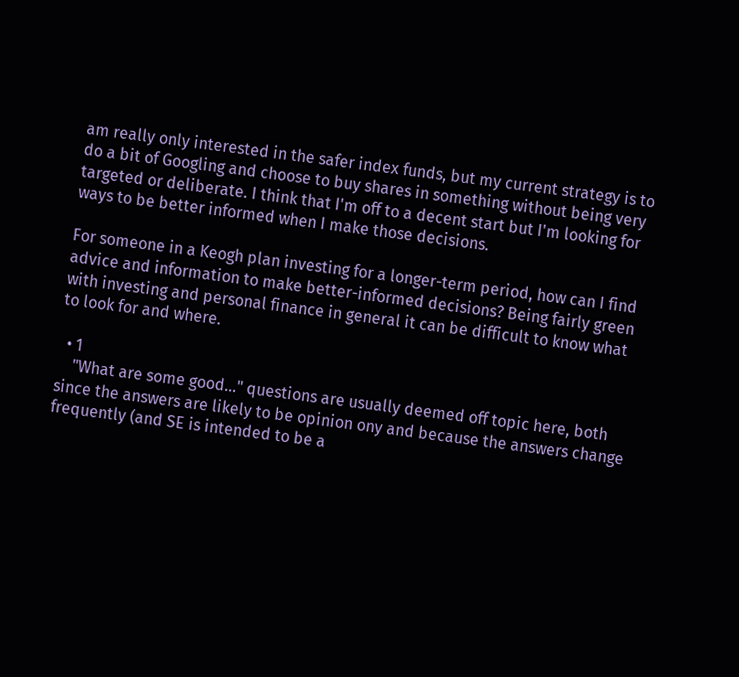am really only interested in the safer index funds, but my current strategy is to do a bit of Googling and choose to buy shares in something without being very targeted or deliberate. I think that I'm off to a decent start but I'm looking for ways to be better informed when I make those decisions.

For someone in a Keogh plan investing for a longer-term period, how can I find advice and information to make better-informed decisions? Being fairly green with investing and personal finance in general it can be difficult to know what to look for and where.

  • 1
    "What are some good..." questions are usually deemed off topic here, both since the answers are likely to be opinion ony and because the answers change frequently (and SE is intended to be a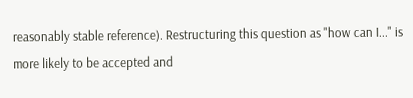reasonably stable reference). Restructuring this question as "how can I..." is more likely to be accepted and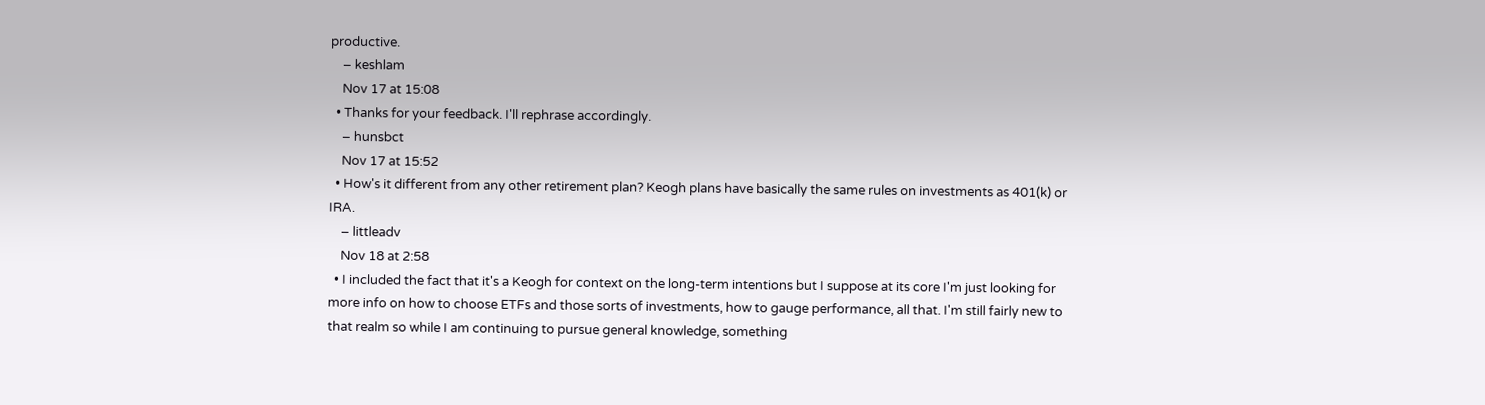productive.
    – keshlam
    Nov 17 at 15:08
  • Thanks for your feedback. I'll rephrase accordingly.
    – hunsbct
    Nov 17 at 15:52
  • How's it different from any other retirement plan? Keogh plans have basically the same rules on investments as 401(k) or IRA.
    – littleadv
    Nov 18 at 2:58
  • I included the fact that it's a Keogh for context on the long-term intentions but I suppose at its core I'm just looking for more info on how to choose ETFs and those sorts of investments, how to gauge performance, all that. I'm still fairly new to that realm so while I am continuing to pursue general knowledge, something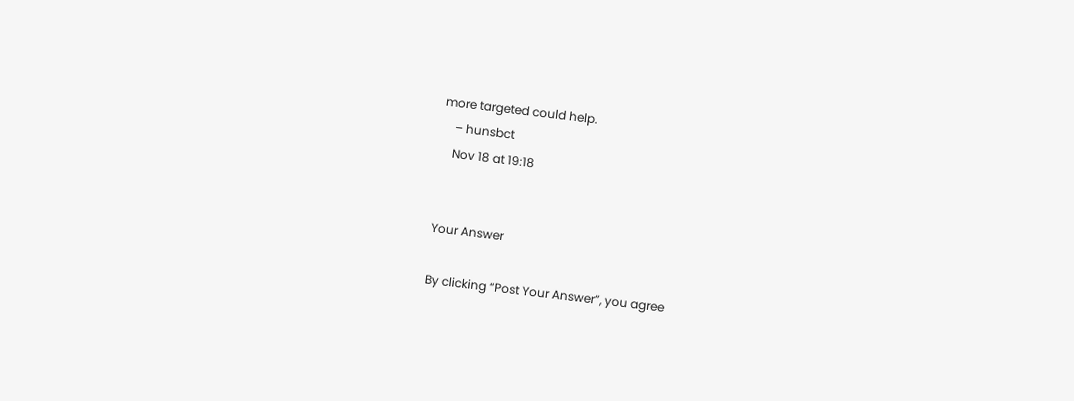more targeted could help.
    – hunsbct
    Nov 18 at 19:18


Your Answer

By clicking “Post Your Answer”, you agree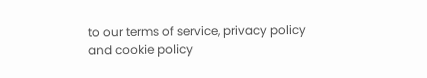to our terms of service, privacy policy and cookie policy